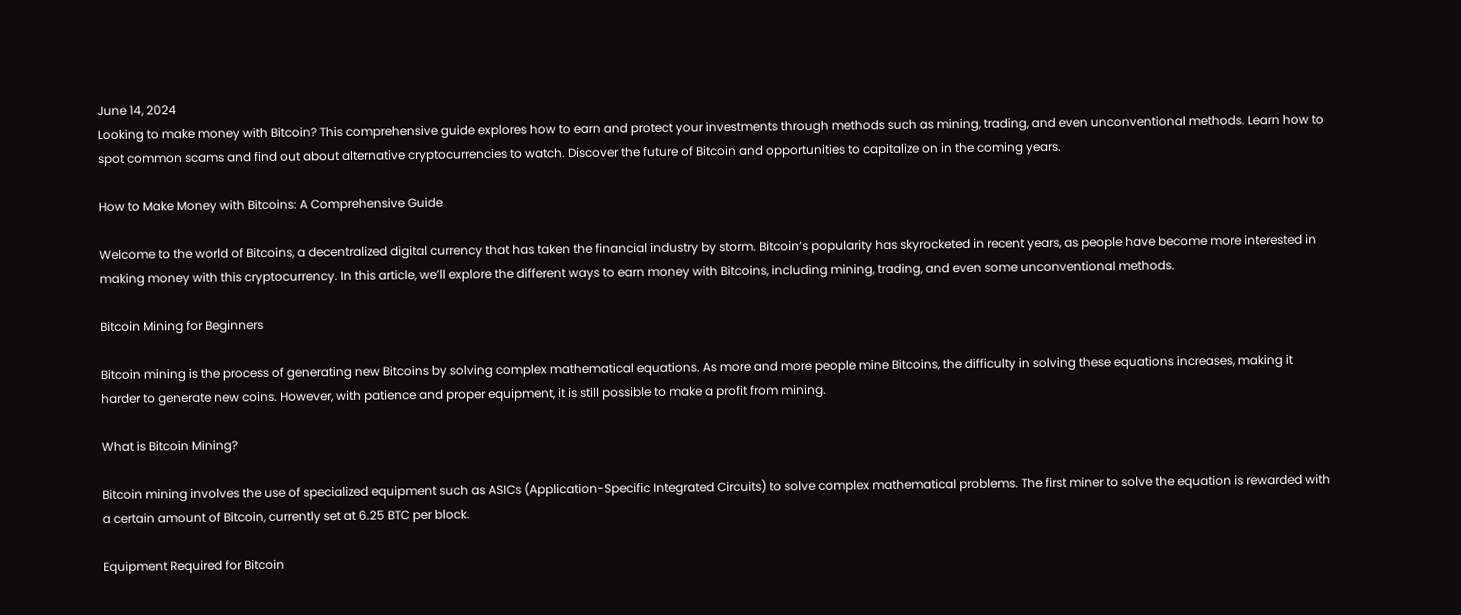June 14, 2024
Looking to make money with Bitcoin? This comprehensive guide explores how to earn and protect your investments through methods such as mining, trading, and even unconventional methods. Learn how to spot common scams and find out about alternative cryptocurrencies to watch. Discover the future of Bitcoin and opportunities to capitalize on in the coming years.

How to Make Money with Bitcoins: A Comprehensive Guide

Welcome to the world of Bitcoins, a decentralized digital currency that has taken the financial industry by storm. Bitcoin’s popularity has skyrocketed in recent years, as people have become more interested in making money with this cryptocurrency. In this article, we’ll explore the different ways to earn money with Bitcoins, including mining, trading, and even some unconventional methods.

Bitcoin Mining for Beginners

Bitcoin mining is the process of generating new Bitcoins by solving complex mathematical equations. As more and more people mine Bitcoins, the difficulty in solving these equations increases, making it harder to generate new coins. However, with patience and proper equipment, it is still possible to make a profit from mining.

What is Bitcoin Mining?

Bitcoin mining involves the use of specialized equipment such as ASICs (Application-Specific Integrated Circuits) to solve complex mathematical problems. The first miner to solve the equation is rewarded with a certain amount of Bitcoin, currently set at 6.25 BTC per block.

Equipment Required for Bitcoin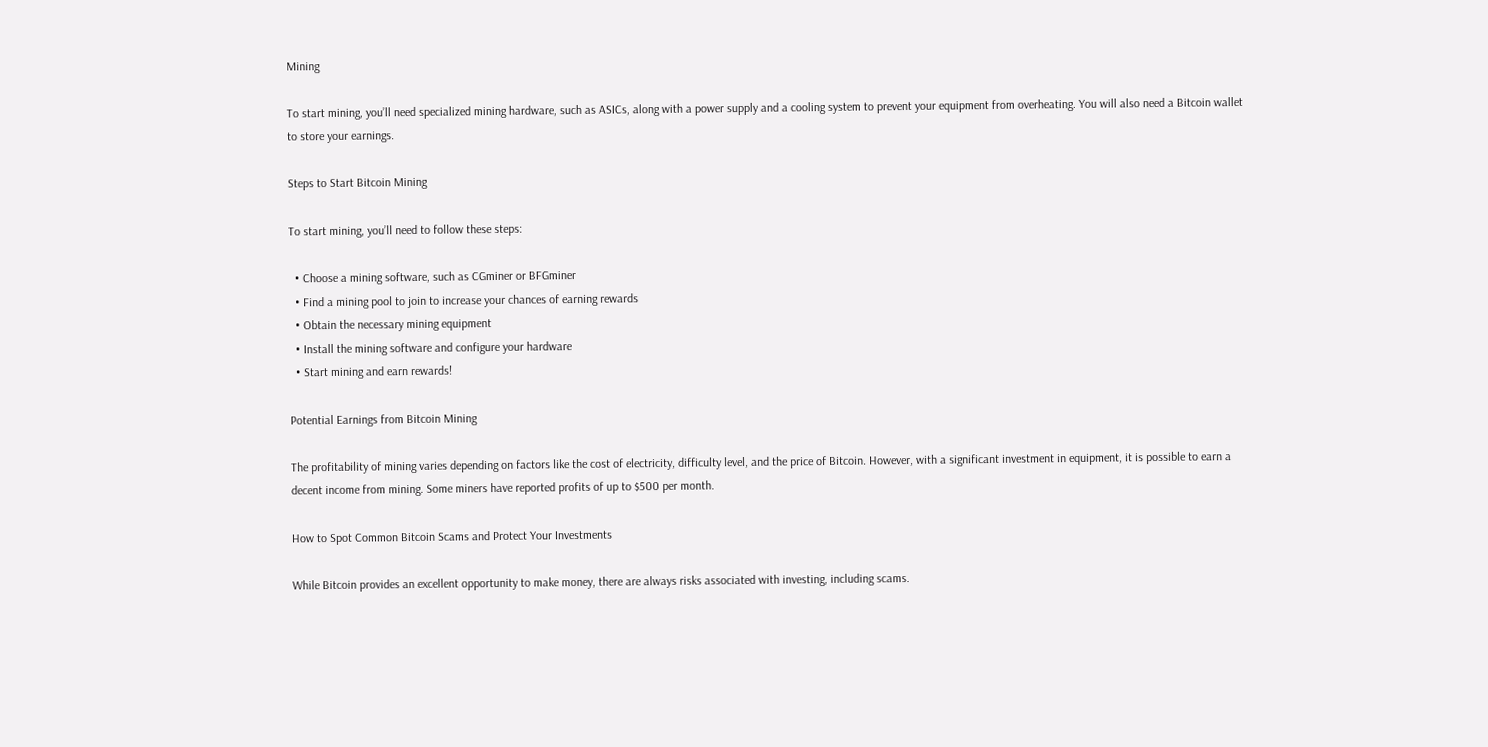Mining

To start mining, you’ll need specialized mining hardware, such as ASICs, along with a power supply and a cooling system to prevent your equipment from overheating. You will also need a Bitcoin wallet to store your earnings.

Steps to Start Bitcoin Mining

To start mining, you’ll need to follow these steps:

  • Choose a mining software, such as CGminer or BFGminer
  • Find a mining pool to join to increase your chances of earning rewards
  • Obtain the necessary mining equipment
  • Install the mining software and configure your hardware
  • Start mining and earn rewards!

Potential Earnings from Bitcoin Mining

The profitability of mining varies depending on factors like the cost of electricity, difficulty level, and the price of Bitcoin. However, with a significant investment in equipment, it is possible to earn a decent income from mining. Some miners have reported profits of up to $500 per month.

How to Spot Common Bitcoin Scams and Protect Your Investments

While Bitcoin provides an excellent opportunity to make money, there are always risks associated with investing, including scams.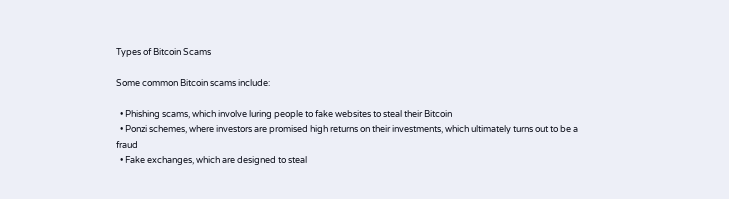Types of Bitcoin Scams

Some common Bitcoin scams include:

  • Phishing scams, which involve luring people to fake websites to steal their Bitcoin
  • Ponzi schemes, where investors are promised high returns on their investments, which ultimately turns out to be a fraud
  • Fake exchanges, which are designed to steal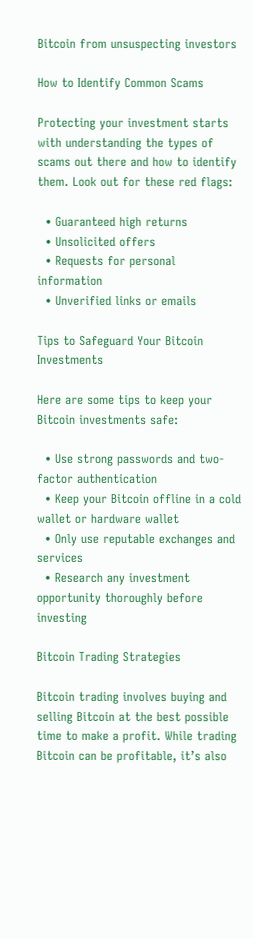Bitcoin from unsuspecting investors

How to Identify Common Scams

Protecting your investment starts with understanding the types of scams out there and how to identify them. Look out for these red flags:

  • Guaranteed high returns
  • Unsolicited offers
  • Requests for personal information
  • Unverified links or emails

Tips to Safeguard Your Bitcoin Investments

Here are some tips to keep your Bitcoin investments safe:

  • Use strong passwords and two-factor authentication
  • Keep your Bitcoin offline in a cold wallet or hardware wallet
  • Only use reputable exchanges and services
  • Research any investment opportunity thoroughly before investing

Bitcoin Trading Strategies

Bitcoin trading involves buying and selling Bitcoin at the best possible time to make a profit. While trading Bitcoin can be profitable, it’s also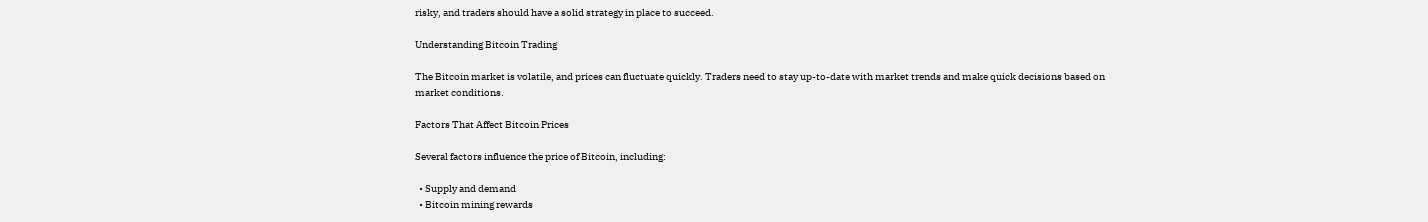risky, and traders should have a solid strategy in place to succeed.

Understanding Bitcoin Trading

The Bitcoin market is volatile, and prices can fluctuate quickly. Traders need to stay up-to-date with market trends and make quick decisions based on market conditions.

Factors That Affect Bitcoin Prices

Several factors influence the price of Bitcoin, including:

  • Supply and demand
  • Bitcoin mining rewards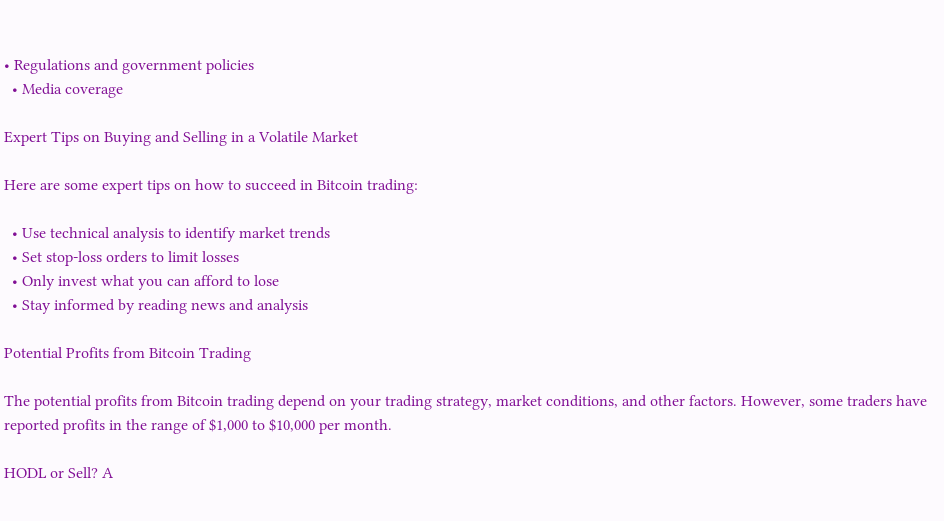• Regulations and government policies
  • Media coverage

Expert Tips on Buying and Selling in a Volatile Market

Here are some expert tips on how to succeed in Bitcoin trading:

  • Use technical analysis to identify market trends
  • Set stop-loss orders to limit losses
  • Only invest what you can afford to lose
  • Stay informed by reading news and analysis

Potential Profits from Bitcoin Trading

The potential profits from Bitcoin trading depend on your trading strategy, market conditions, and other factors. However, some traders have reported profits in the range of $1,000 to $10,000 per month.

HODL or Sell? A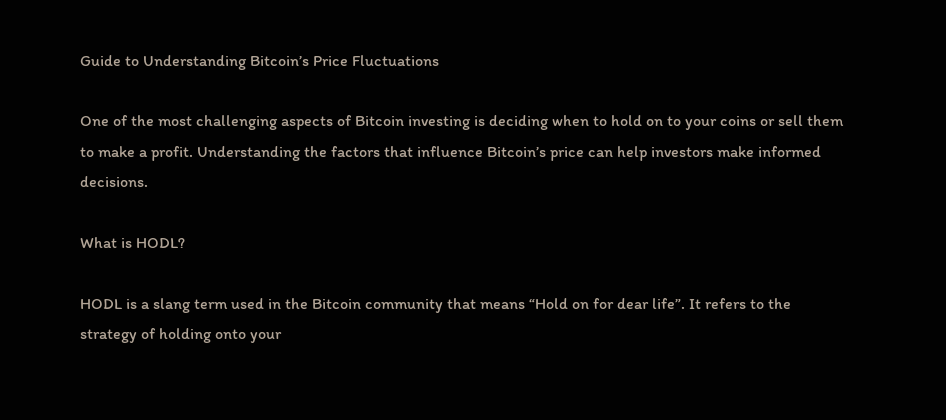Guide to Understanding Bitcoin’s Price Fluctuations

One of the most challenging aspects of Bitcoin investing is deciding when to hold on to your coins or sell them to make a profit. Understanding the factors that influence Bitcoin’s price can help investors make informed decisions.

What is HODL?

HODL is a slang term used in the Bitcoin community that means “Hold on for dear life”. It refers to the strategy of holding onto your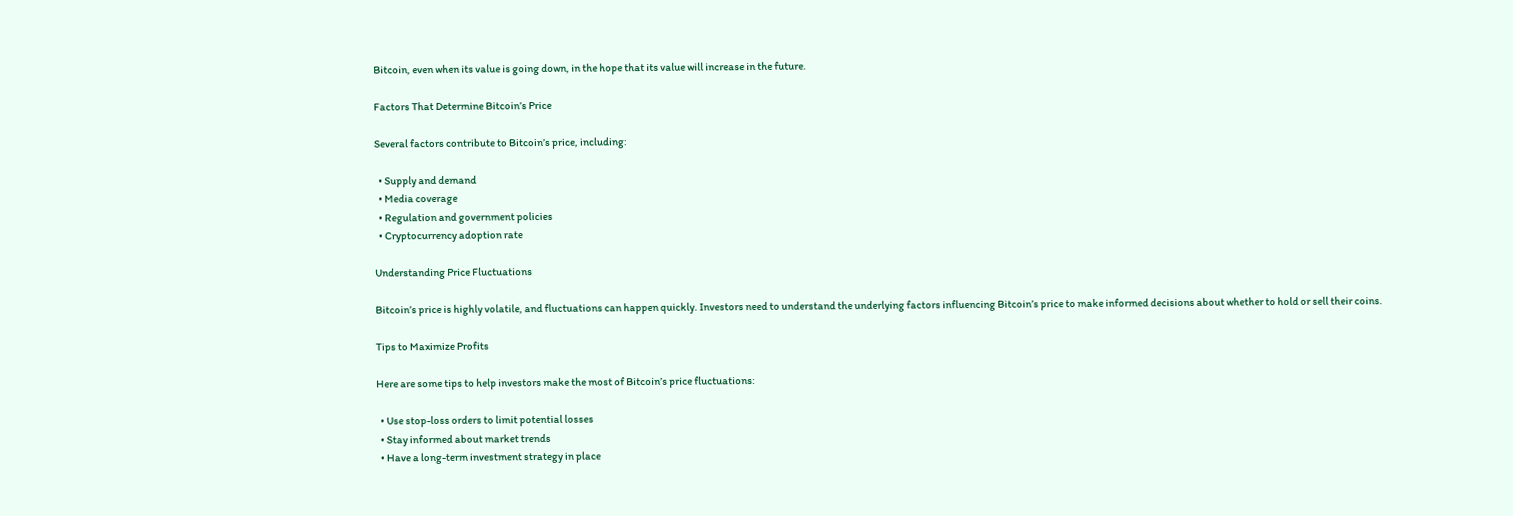Bitcoin, even when its value is going down, in the hope that its value will increase in the future.

Factors That Determine Bitcoin’s Price

Several factors contribute to Bitcoin’s price, including:

  • Supply and demand
  • Media coverage
  • Regulation and government policies
  • Cryptocurrency adoption rate

Understanding Price Fluctuations

Bitcoin’s price is highly volatile, and fluctuations can happen quickly. Investors need to understand the underlying factors influencing Bitcoin’s price to make informed decisions about whether to hold or sell their coins.

Tips to Maximize Profits

Here are some tips to help investors make the most of Bitcoin’s price fluctuations:

  • Use stop-loss orders to limit potential losses
  • Stay informed about market trends
  • Have a long-term investment strategy in place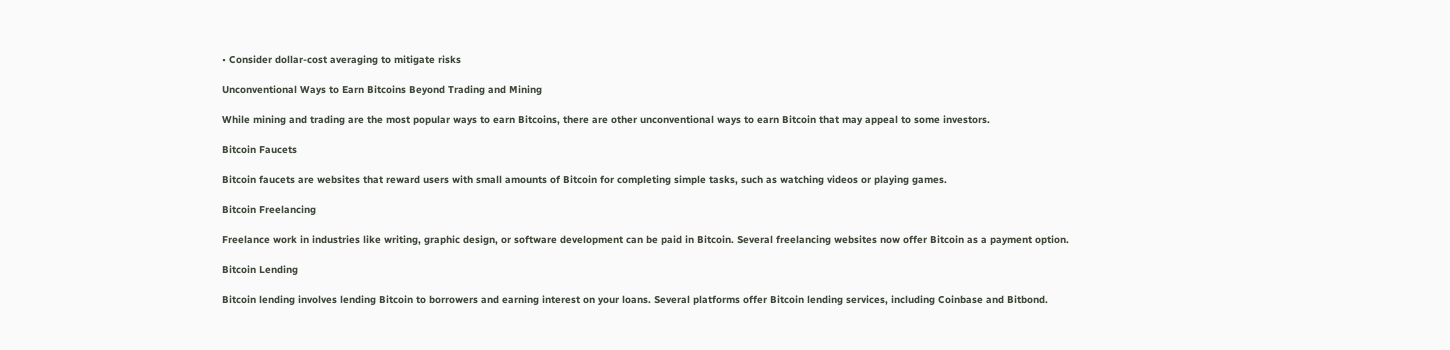• Consider dollar-cost averaging to mitigate risks

Unconventional Ways to Earn Bitcoins Beyond Trading and Mining

While mining and trading are the most popular ways to earn Bitcoins, there are other unconventional ways to earn Bitcoin that may appeal to some investors.

Bitcoin Faucets

Bitcoin faucets are websites that reward users with small amounts of Bitcoin for completing simple tasks, such as watching videos or playing games.

Bitcoin Freelancing

Freelance work in industries like writing, graphic design, or software development can be paid in Bitcoin. Several freelancing websites now offer Bitcoin as a payment option.

Bitcoin Lending

Bitcoin lending involves lending Bitcoin to borrowers and earning interest on your loans. Several platforms offer Bitcoin lending services, including Coinbase and Bitbond.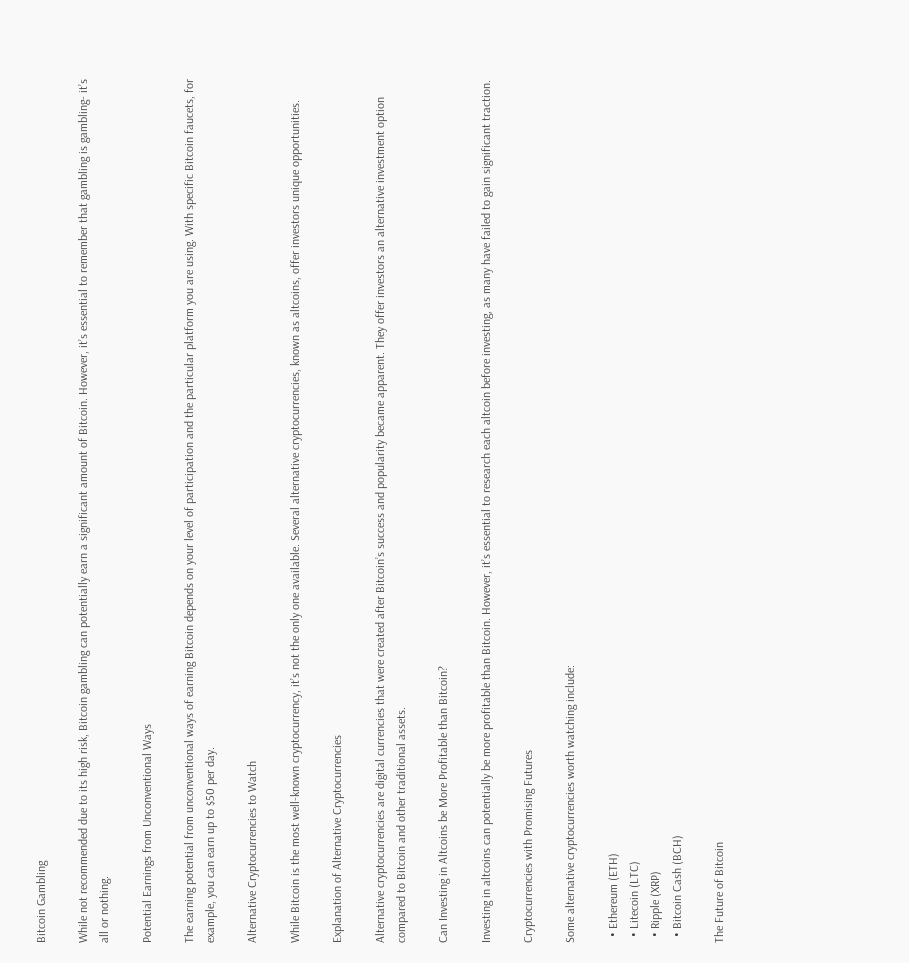Bitcoin Gambling

While not recommended due to its high risk, Bitcoin gambling can potentially earn a significant amount of Bitcoin. However, it’s essential to remember that gambling is gambling- it’s all or nothing.

Potential Earnings from Unconventional Ways

The earning potential from unconventional ways of earning Bitcoin depends on your level of participation and the particular platform you are using. With specific Bitcoin faucets, for example, you can earn up to $50 per day.

Alternative Cryptocurrencies to Watch

While Bitcoin is the most well-known cryptocurrency, it’s not the only one available. Several alternative cryptocurrencies, known as altcoins, offer investors unique opportunities.

Explanation of Alternative Cryptocurrencies

Alternative cryptocurrencies are digital currencies that were created after Bitcoin’s success and popularity became apparent. They offer investors an alternative investment option compared to Bitcoin and other traditional assets.

Can Investing in Altcoins be More Profitable than Bitcoin?

Investing in altcoins can potentially be more profitable than Bitcoin. However, it’s essential to research each altcoin before investing, as many have failed to gain significant traction.

Cryptocurrencies with Promising Futures

Some alternative cryptocurrencies worth watching include:

  • Ethereum (ETH)
  • Litecoin (LTC)
  • Ripple (XRP)
  • Bitcoin Cash (BCH)

The Future of Bitcoin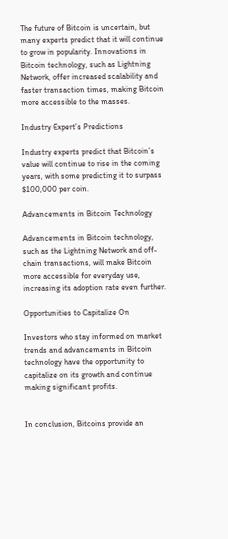The future of Bitcoin is uncertain, but many experts predict that it will continue to grow in popularity. Innovations in Bitcoin technology, such as Lightning Network, offer increased scalability and faster transaction times, making Bitcoin more accessible to the masses.

Industry Expert’s Predictions

Industry experts predict that Bitcoin’s value will continue to rise in the coming years, with some predicting it to surpass $100,000 per coin.

Advancements in Bitcoin Technology

Advancements in Bitcoin technology, such as the Lightning Network and off-chain transactions, will make Bitcoin more accessible for everyday use, increasing its adoption rate even further.

Opportunities to Capitalize On

Investors who stay informed on market trends and advancements in Bitcoin technology have the opportunity to capitalize on its growth and continue making significant profits.


In conclusion, Bitcoins provide an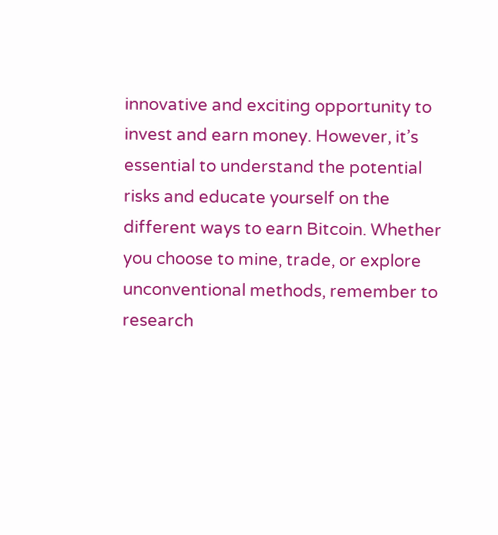innovative and exciting opportunity to invest and earn money. However, it’s essential to understand the potential risks and educate yourself on the different ways to earn Bitcoin. Whether you choose to mine, trade, or explore unconventional methods, remember to research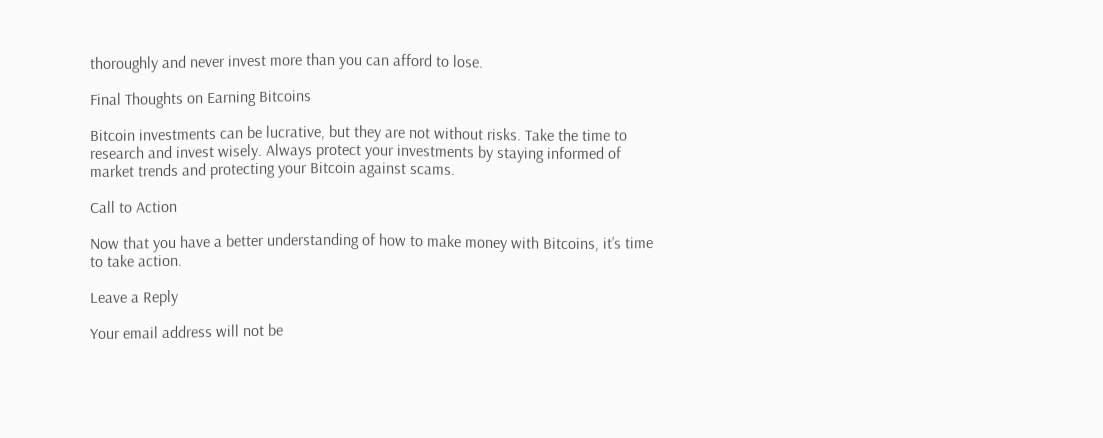thoroughly and never invest more than you can afford to lose.

Final Thoughts on Earning Bitcoins

Bitcoin investments can be lucrative, but they are not without risks. Take the time to research and invest wisely. Always protect your investments by staying informed of market trends and protecting your Bitcoin against scams.

Call to Action

Now that you have a better understanding of how to make money with Bitcoins, it’s time to take action.

Leave a Reply

Your email address will not be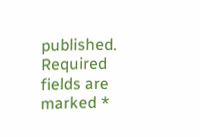published. Required fields are marked *